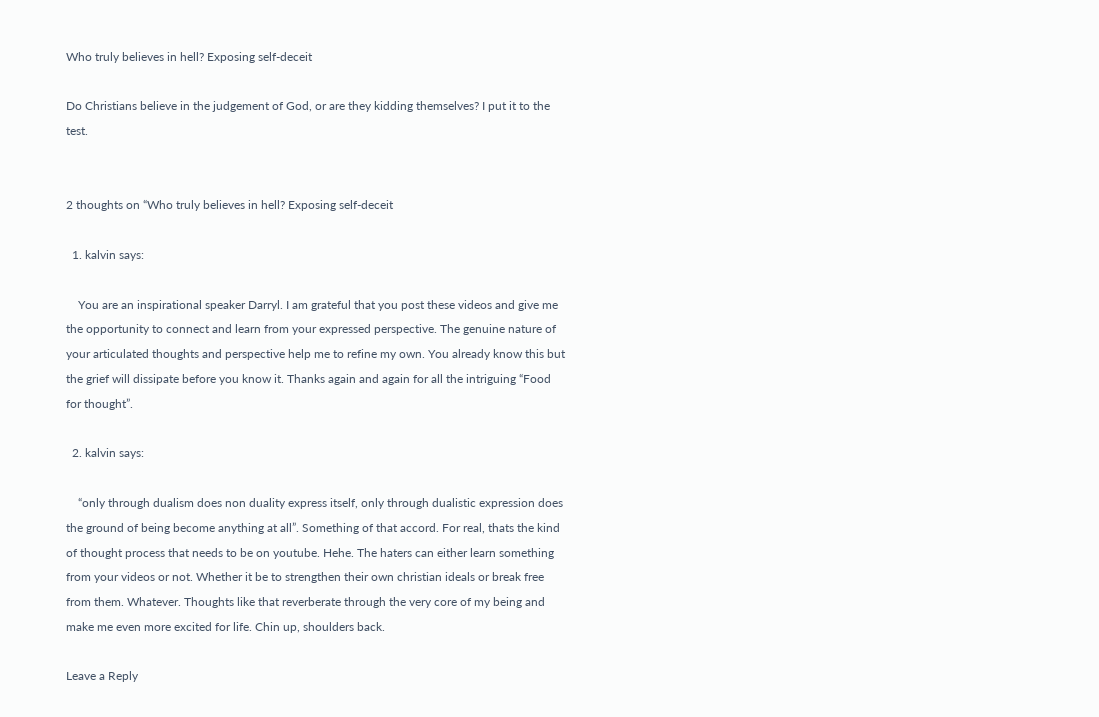Who truly believes in hell? Exposing self-deceit

Do Christians believe in the judgement of God, or are they kidding themselves? I put it to the test.


2 thoughts on “Who truly believes in hell? Exposing self-deceit

  1. kalvin says:

    You are an inspirational speaker Darryl. I am grateful that you post these videos and give me the opportunity to connect and learn from your expressed perspective. The genuine nature of your articulated thoughts and perspective help me to refine my own. You already know this but the grief will dissipate before you know it. Thanks again and again for all the intriguing “Food for thought”.

  2. kalvin says:

    “only through dualism does non duality express itself, only through dualistic expression does the ground of being become anything at all”. Something of that accord. For real, thats the kind of thought process that needs to be on youtube. Hehe. The haters can either learn something from your videos or not. Whether it be to strengthen their own christian ideals or break free from them. Whatever. Thoughts like that reverberate through the very core of my being and make me even more excited for life. Chin up, shoulders back.

Leave a Reply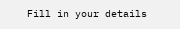Fill in your details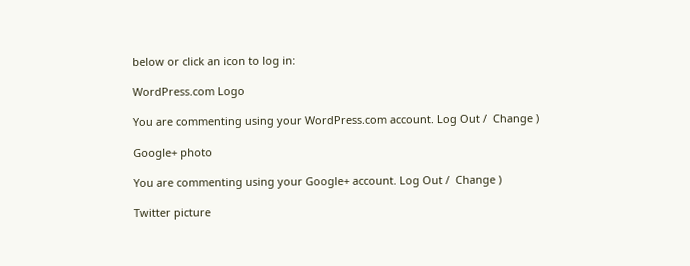below or click an icon to log in:

WordPress.com Logo

You are commenting using your WordPress.com account. Log Out /  Change )

Google+ photo

You are commenting using your Google+ account. Log Out /  Change )

Twitter picture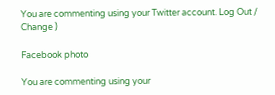You are commenting using your Twitter account. Log Out /  Change )

Facebook photo

You are commenting using your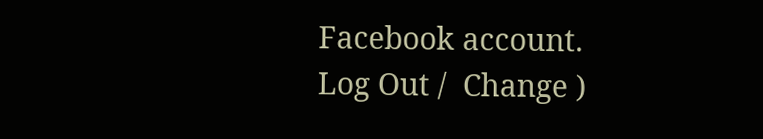Facebook account. Log Out /  Change )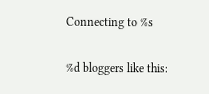Connecting to %s

%d bloggers like this: